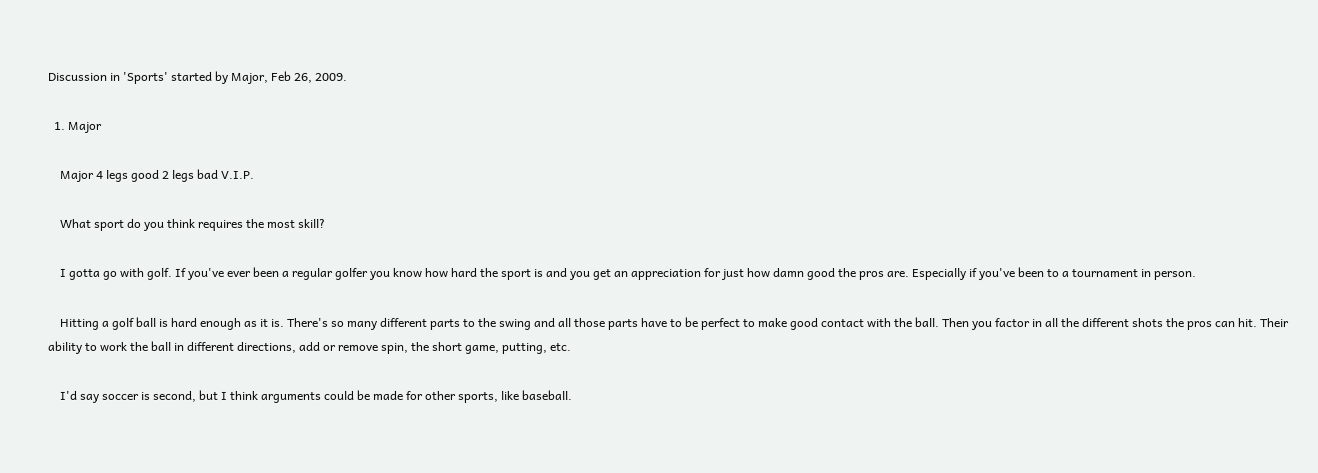Discussion in 'Sports' started by Major, Feb 26, 2009.

  1. Major

    Major 4 legs good 2 legs bad V.I.P.

    What sport do you think requires the most skill?

    I gotta go with golf. If you've ever been a regular golfer you know how hard the sport is and you get an appreciation for just how damn good the pros are. Especially if you've been to a tournament in person.

    Hitting a golf ball is hard enough as it is. There's so many different parts to the swing and all those parts have to be perfect to make good contact with the ball. Then you factor in all the different shots the pros can hit. Their ability to work the ball in different directions, add or remove spin, the short game, putting, etc.

    I'd say soccer is second, but I think arguments could be made for other sports, like baseball.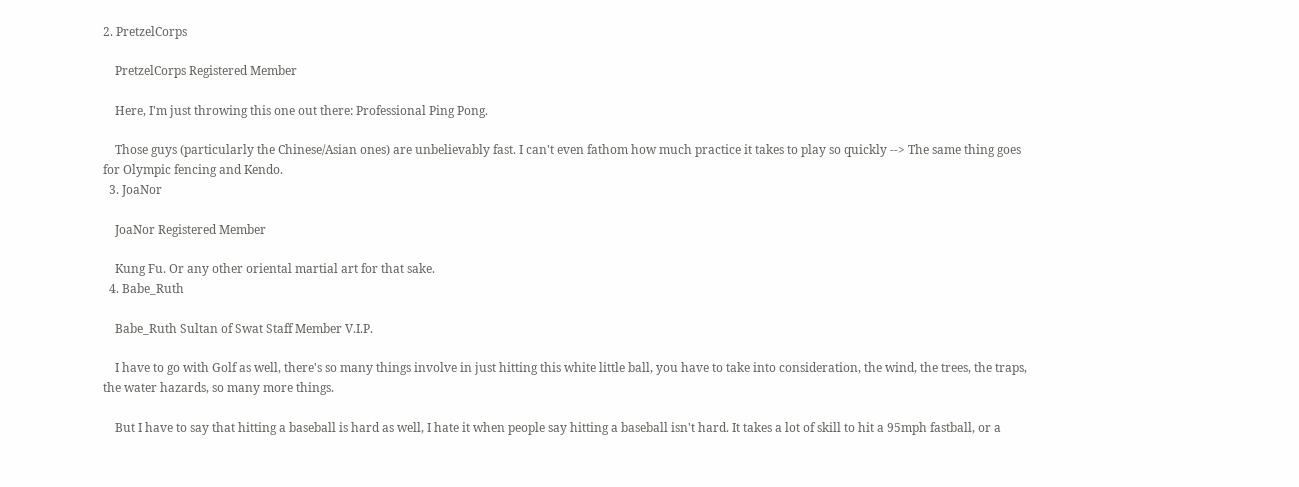2. PretzelCorps

    PretzelCorps Registered Member

    Here, I'm just throwing this one out there: Professional Ping Pong.

    Those guys (particularly the Chinese/Asian ones) are unbelievably fast. I can't even fathom how much practice it takes to play so quickly --> The same thing goes for Olympic fencing and Kendo.
  3. JoaNor

    JoaNor Registered Member

    Kung Fu. Or any other oriental martial art for that sake.
  4. Babe_Ruth

    Babe_Ruth Sultan of Swat Staff Member V.I.P.

    I have to go with Golf as well, there's so many things involve in just hitting this white little ball, you have to take into consideration, the wind, the trees, the traps, the water hazards, so many more things.

    But I have to say that hitting a baseball is hard as well, I hate it when people say hitting a baseball isn't hard. It takes a lot of skill to hit a 95mph fastball, or a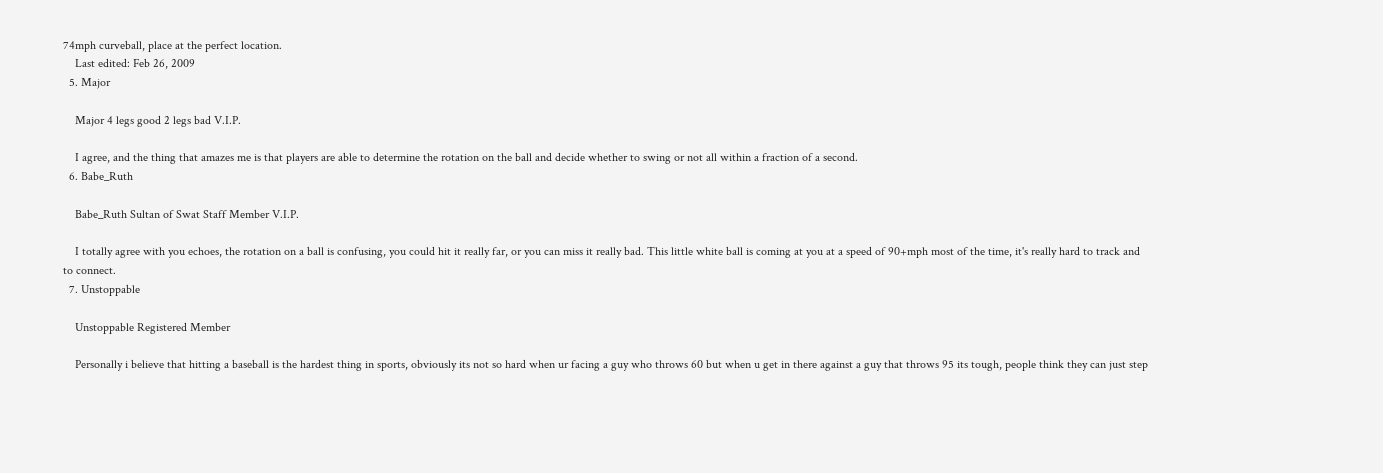74mph curveball, place at the perfect location.
    Last edited: Feb 26, 2009
  5. Major

    Major 4 legs good 2 legs bad V.I.P.

    I agree, and the thing that amazes me is that players are able to determine the rotation on the ball and decide whether to swing or not all within a fraction of a second.
  6. Babe_Ruth

    Babe_Ruth Sultan of Swat Staff Member V.I.P.

    I totally agree with you echoes, the rotation on a ball is confusing, you could hit it really far, or you can miss it really bad. This little white ball is coming at you at a speed of 90+mph most of the time, it's really hard to track and to connect.
  7. Unstoppable

    Unstoppable Registered Member

    Personally i believe that hitting a baseball is the hardest thing in sports, obviously its not so hard when ur facing a guy who throws 60 but when u get in there against a guy that throws 95 its tough, people think they can just step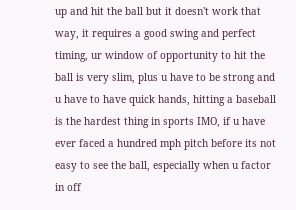up and hit the ball but it doesn't work that way, it requires a good swing and perfect timing, ur window of opportunity to hit the ball is very slim, plus u have to be strong and u have to have quick hands, hitting a baseball is the hardest thing in sports IMO, if u have ever faced a hundred mph pitch before its not easy to see the ball, especially when u factor in off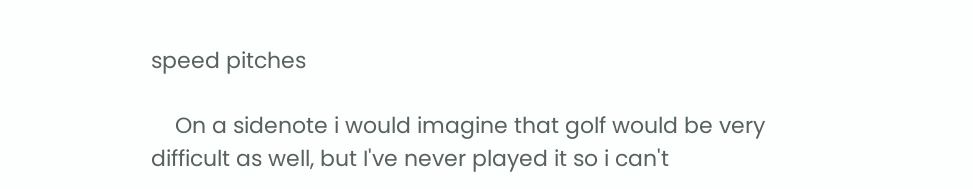speed pitches

    On a sidenote i would imagine that golf would be very difficult as well, but I've never played it so i can't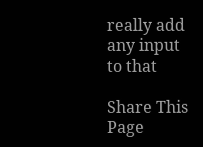really add any input to that

Share This Page